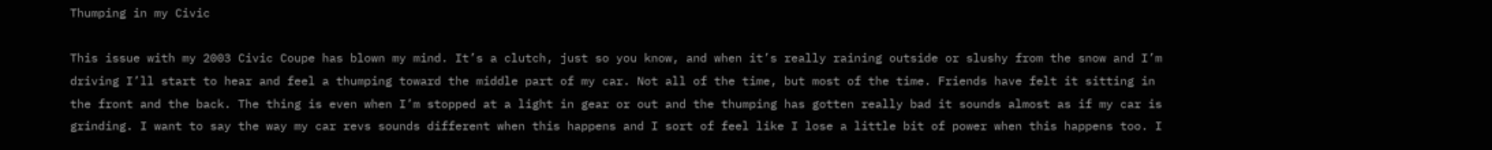Thumping in my Civic

This issue with my 2003 Civic Coupe has blown my mind. It’s a clutch, just so you know, and when it’s really raining outside or slushy from the snow and I’m driving I’ll start to hear and feel a thumping toward the middle part of my car. Not all of the time, but most of the time. Friends have felt it sitting in the front and the back. The thing is even when I’m stopped at a light in gear or out and the thumping has gotten really bad it sounds almost as if my car is grinding. I want to say the way my car revs sounds different when this happens and I sort of feel like I lose a little bit of power when this happens too. I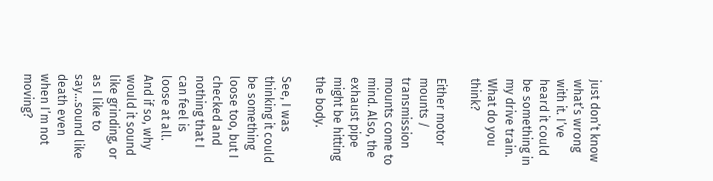just don’t know what’s wrong with it. I’ve heard it could be something in my drive train. What do you think?

Either motor mounts / transmission mounts come to mind. Also, the exhaust pipe might be hitting the body.

See, I was thinking it could be something loose too, but I checked and nothing that I can feel is loose at all. And if so, why would it sound like grinding, or as I like to say…sound like death even when I’m not moving?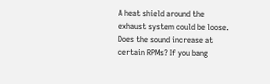A heat shield around the exhaust system could be loose. Does the sound increase at certain RPMs? If you bang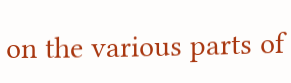on the various parts of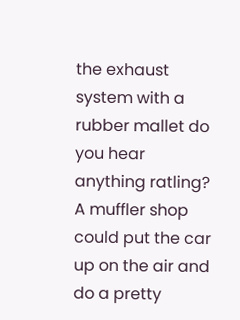the exhaust system with a rubber mallet do you hear anything ratling? A muffler shop could put the car up on the air and do a pretty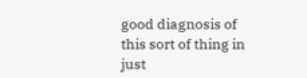good diagnosis of this sort of thing in just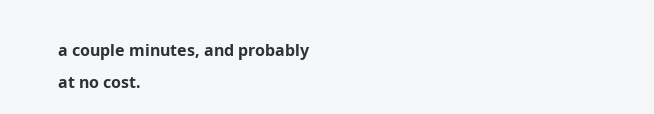a couple minutes, and probably at no cost.